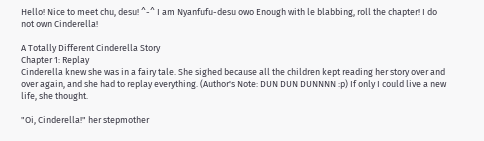Hello! Nice to meet chu, desu! ^-^ I am Nyanfufu-desu owo Enough with le blabbing, roll the chapter! I do not own Cinderella!

A Totally Different Cinderella Story
Chapter 1: Replay
Cinderella knew she was in a fairy tale. She sighed because all the children kept reading her story over and over again, and she had to replay everything. (Author's Note: DUN DUN DUNNNN :p) If only I could live a new life, she thought.

"Oi, Cinderella!" her stepmother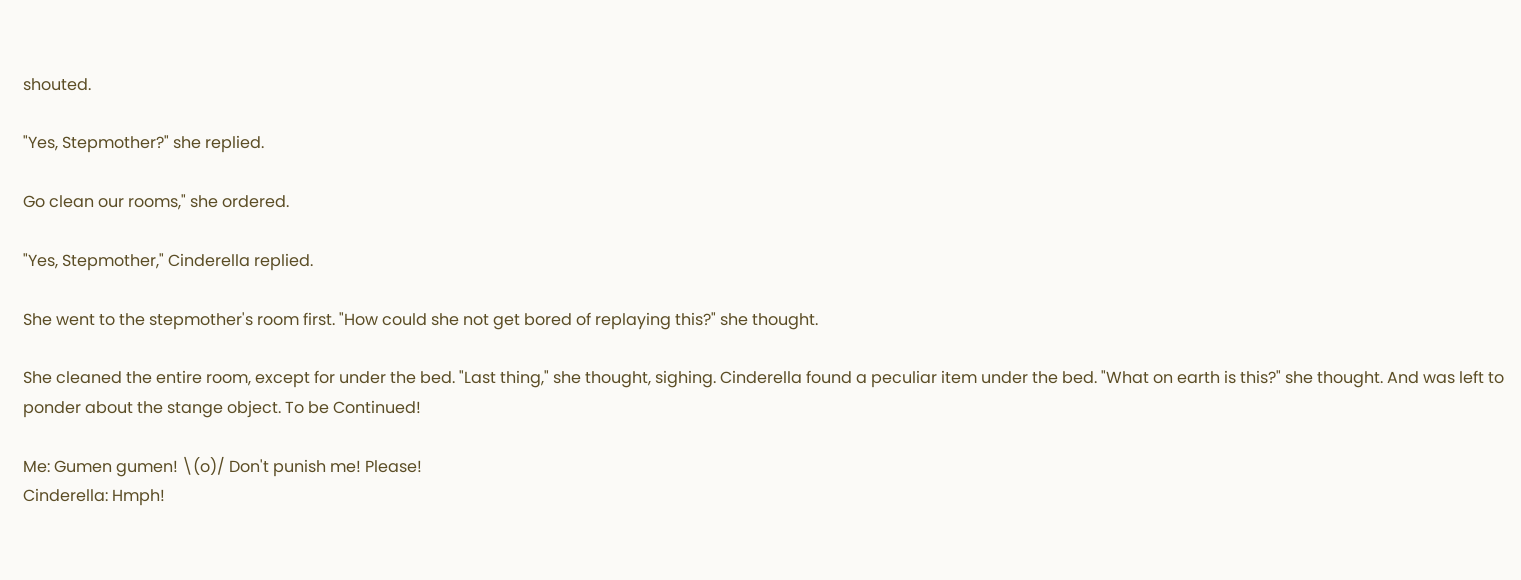shouted.

"Yes, Stepmother?" she replied.

Go clean our rooms," she ordered.

"Yes, Stepmother," Cinderella replied.

She went to the stepmother's room first. "How could she not get bored of replaying this?" she thought.

She cleaned the entire room, except for under the bed. "Last thing," she thought, sighing. Cinderella found a peculiar item under the bed. "What on earth is this?" she thought. And was left to ponder about the stange object. To be Continued!

Me: Gumen gumen! \(o)/ Don't punish me! Please!
Cinderella: Hmph!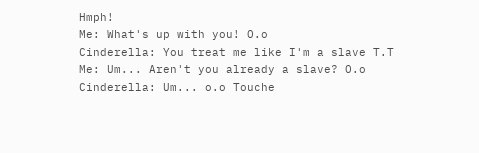Hmph!
Me: What's up with you! O.o
Cinderella: You treat me like I'm a slave T.T
Me: Um... Aren't you already a slave? O.o
Cinderella: Um... o.o Touche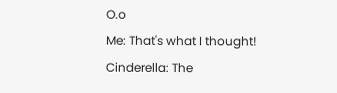O.o
Me: That's what I thought!
Cinderella: The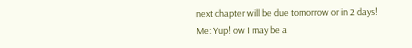next chapter will be due tomorrow or in 2 days!
Me: Yup! ow I may be a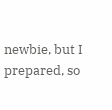newbie, but I prepared, so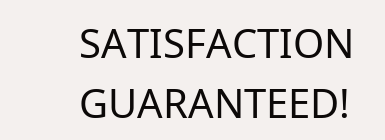SATISFACTION GUARANTEED!